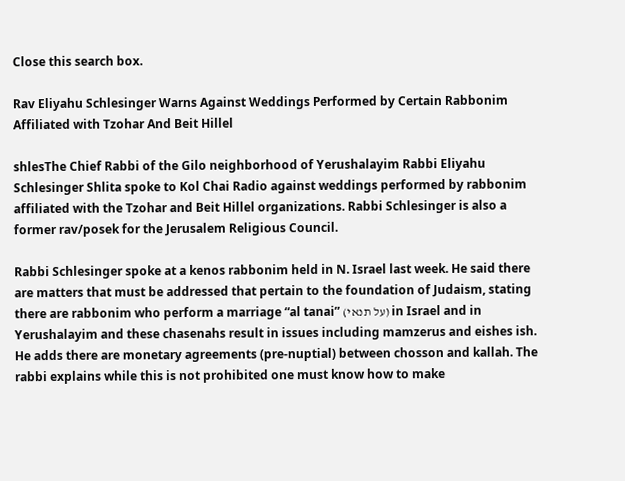Close this search box.

Rav Eliyahu Schlesinger Warns Against Weddings Performed by Certain Rabbonim Affiliated with Tzohar And Beit Hillel

shlesThe Chief Rabbi of the Gilo neighborhood of Yerushalayim Rabbi Eliyahu Schlesinger Shlita spoke to Kol Chai Radio against weddings performed by rabbonim affiliated with the Tzohar and Beit Hillel organizations. Rabbi Schlesinger is also a former rav/posek for the Jerusalem Religious Council.

Rabbi Schlesinger spoke at a kenos rabbonim held in N. Israel last week. He said there are matters that must be addressed that pertain to the foundation of Judaism, stating there are rabbonim who perform a marriage “al tanai” (על תנאי) in Israel and in Yerushalayim and these chasenahs result in issues including mamzerus and eishes ish. He adds there are monetary agreements (pre-nuptial) between chosson and kallah. The rabbi explains while this is not prohibited one must know how to make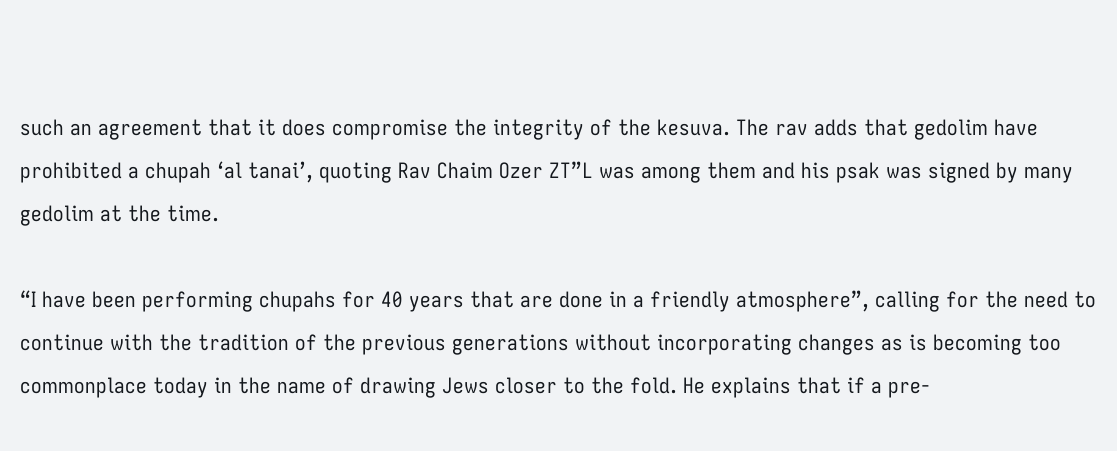such an agreement that it does compromise the integrity of the kesuva. The rav adds that gedolim have prohibited a chupah ‘al tanai’, quoting Rav Chaim Ozer ZT”L was among them and his psak was signed by many gedolim at the time.

“I have been performing chupahs for 40 years that are done in a friendly atmosphere”, calling for the need to continue with the tradition of the previous generations without incorporating changes as is becoming too commonplace today in the name of drawing Jews closer to the fold. He explains that if a pre-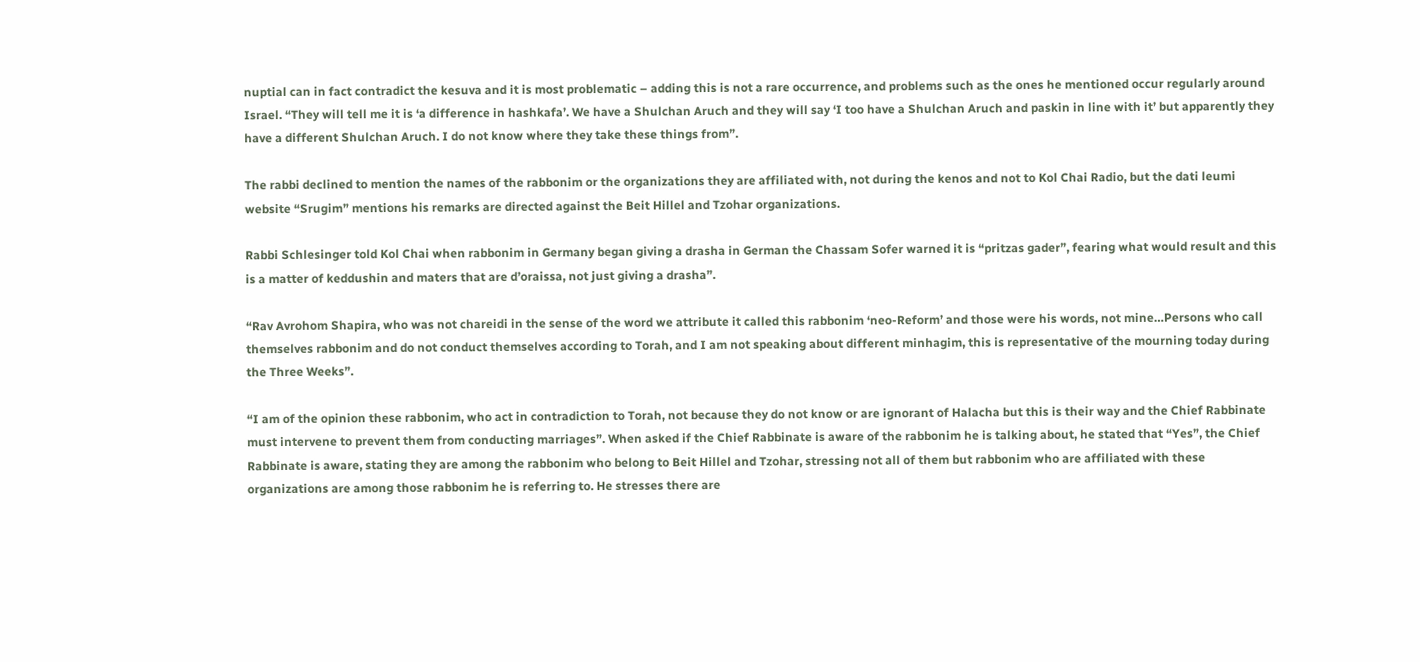nuptial can in fact contradict the kesuva and it is most problematic – adding this is not a rare occurrence, and problems such as the ones he mentioned occur regularly around Israel. “They will tell me it is ‘a difference in hashkafa’. We have a Shulchan Aruch and they will say ‘I too have a Shulchan Aruch and paskin in line with it’ but apparently they have a different Shulchan Aruch. I do not know where they take these things from”.

The rabbi declined to mention the names of the rabbonim or the organizations they are affiliated with, not during the kenos and not to Kol Chai Radio, but the dati leumi website “Srugim” mentions his remarks are directed against the Beit Hillel and Tzohar organizations.

Rabbi Schlesinger told Kol Chai when rabbonim in Germany began giving a drasha in German the Chassam Sofer warned it is “pritzas gader”, fearing what would result and this is a matter of keddushin and maters that are d’oraissa, not just giving a drasha”.

“Rav Avrohom Shapira, who was not chareidi in the sense of the word we attribute it called this rabbonim ‘neo-Reform’ and those were his words, not mine…Persons who call themselves rabbonim and do not conduct themselves according to Torah, and I am not speaking about different minhagim, this is representative of the mourning today during the Three Weeks”.

“I am of the opinion these rabbonim, who act in contradiction to Torah, not because they do not know or are ignorant of Halacha but this is their way and the Chief Rabbinate must intervene to prevent them from conducting marriages”. When asked if the Chief Rabbinate is aware of the rabbonim he is talking about, he stated that “Yes”, the Chief Rabbinate is aware, stating they are among the rabbonim who belong to Beit Hillel and Tzohar, stressing not all of them but rabbonim who are affiliated with these organizations are among those rabbonim he is referring to. He stresses there are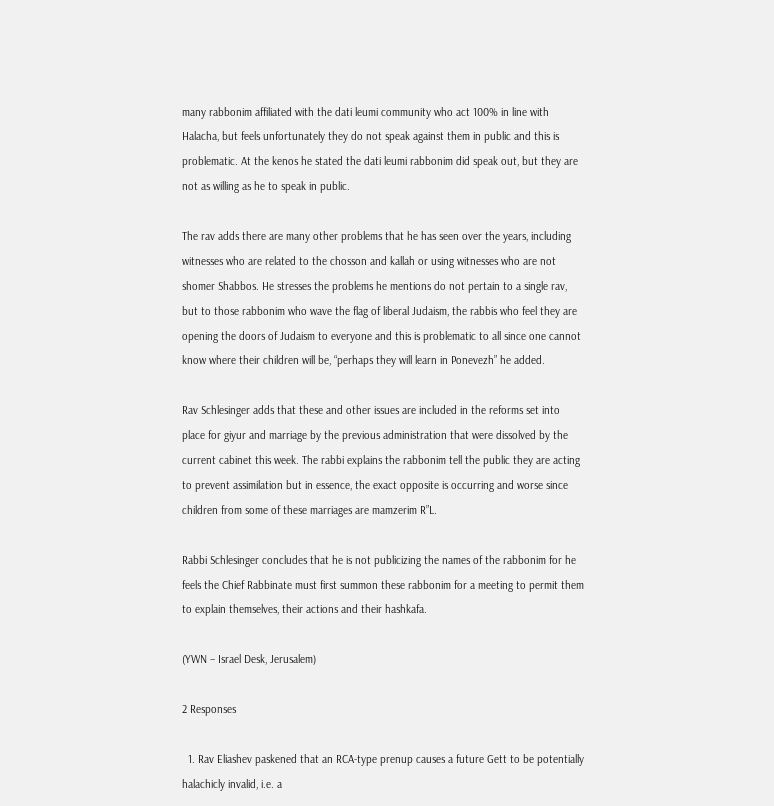many rabbonim affiliated with the dati leumi community who act 100% in line with Halacha, but feels unfortunately they do not speak against them in public and this is problematic. At the kenos he stated the dati leumi rabbonim did speak out, but they are not as willing as he to speak in public.

The rav adds there are many other problems that he has seen over the years, including witnesses who are related to the chosson and kallah or using witnesses who are not shomer Shabbos. He stresses the problems he mentions do not pertain to a single rav, but to those rabbonim who wave the flag of liberal Judaism, the rabbis who feel they are opening the doors of Judaism to everyone and this is problematic to all since one cannot know where their children will be, “perhaps they will learn in Ponevezh” he added.

Rav Schlesinger adds that these and other issues are included in the reforms set into place for giyur and marriage by the previous administration that were dissolved by the current cabinet this week. The rabbi explains the rabbonim tell the public they are acting to prevent assimilation but in essence, the exact opposite is occurring and worse since children from some of these marriages are mamzerim R”L.

Rabbi Schlesinger concludes that he is not publicizing the names of the rabbonim for he feels the Chief Rabbinate must first summon these rabbonim for a meeting to permit them to explain themselves, their actions and their hashkafa.

(YWN – Israel Desk, Jerusalem)

2 Responses

  1. Rav Eliashev paskened that an RCA-type prenup causes a future Gett to be potentially halachicly invalid, i.e. a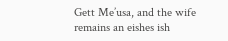Gett Me’usa, and the wife remains an eishes ish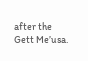after the Gett Me’usa.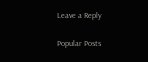Leave a Reply

Popular Posts